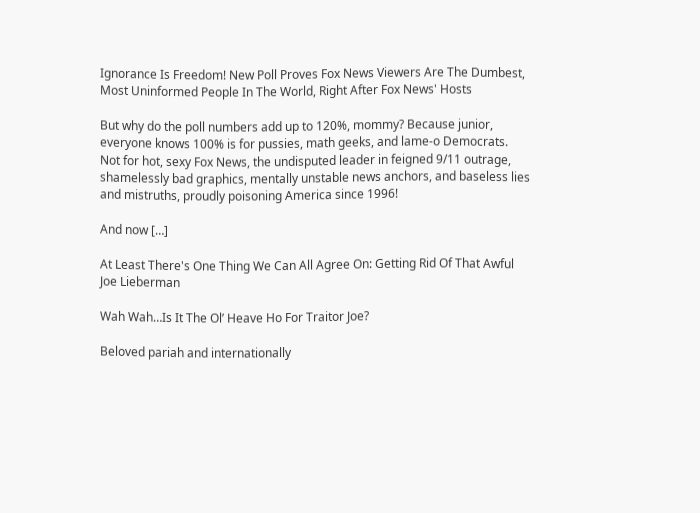Ignorance Is Freedom! New Poll Proves Fox News Viewers Are The Dumbest, Most Uninformed People In The World, Right After Fox News' Hosts

But why do the poll numbers add up to 120%, mommy? Because junior, everyone knows 100% is for pussies, math geeks, and lame-o Democrats. Not for hot, sexy Fox News, the undisputed leader in feigned 9/11 outrage, shamelessly bad graphics, mentally unstable news anchors, and baseless lies and mistruths, proudly poisoning America since 1996!

And now […]

At Least There's One Thing We Can All Agree On: Getting Rid Of That Awful Joe Lieberman

Wah Wah…Is It The Ol’ Heave Ho For Traitor Joe?

Beloved pariah and internationally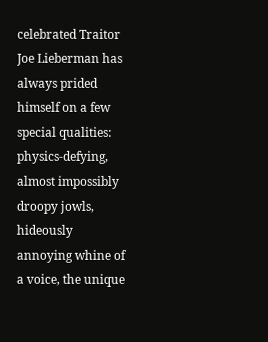celebrated Traitor Joe Lieberman has always prided himself on a few special qualities: physics-defying, almost impossibly droopy jowls, hideously annoying whine of a voice, the unique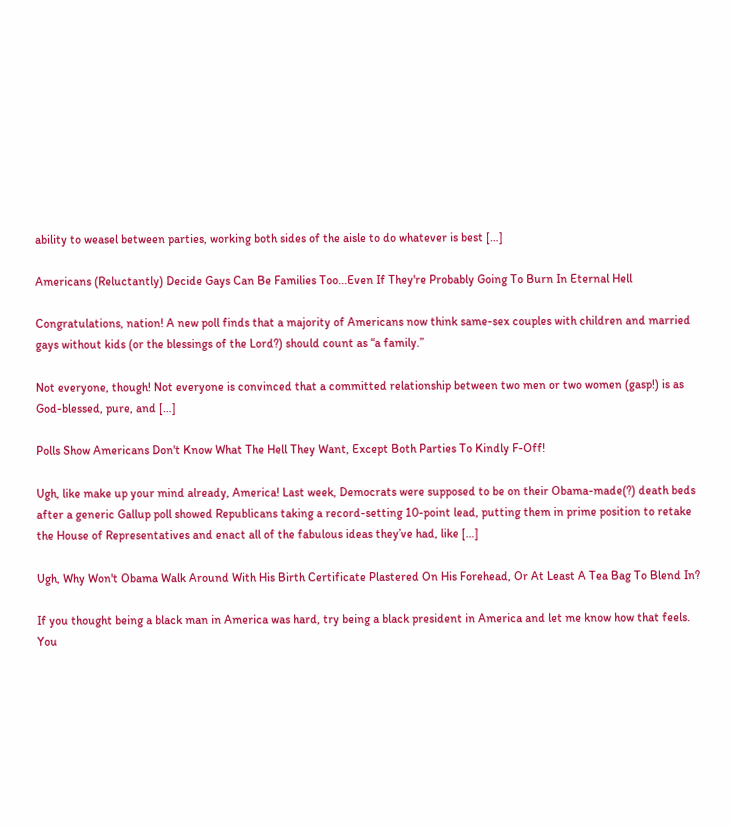ability to weasel between parties, working both sides of the aisle to do whatever is best […]

Americans (Reluctantly) Decide Gays Can Be Families Too...Even If They're Probably Going To Burn In Eternal Hell

Congratulations, nation! A new poll finds that a majority of Americans now think same-sex couples with children and married gays without kids (or the blessings of the Lord?) should count as “a family.”

Not everyone, though! Not everyone is convinced that a committed relationship between two men or two women (gasp!) is as God-blessed, pure, and […]

Polls Show Americans Don't Know What The Hell They Want, Except Both Parties To Kindly F-Off!

Ugh, like make up your mind already, America! Last week, Democrats were supposed to be on their Obama-made(?) death beds after a generic Gallup poll showed Republicans taking a record-setting 10-point lead, putting them in prime position to retake the House of Representatives and enact all of the fabulous ideas they’ve had, like […]

Ugh, Why Won't Obama Walk Around With His Birth Certificate Plastered On His Forehead, Or At Least A Tea Bag To Blend In?

If you thought being a black man in America was hard, try being a black president in America and let me know how that feels. You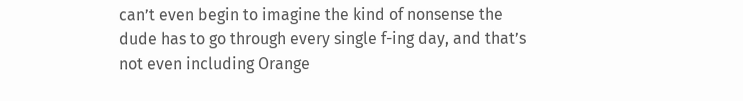can’t even begin to imagine the kind of nonsense the dude has to go through every single f-ing day, and that’s not even including Orange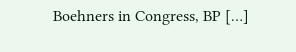Boehners in Congress, BP […]